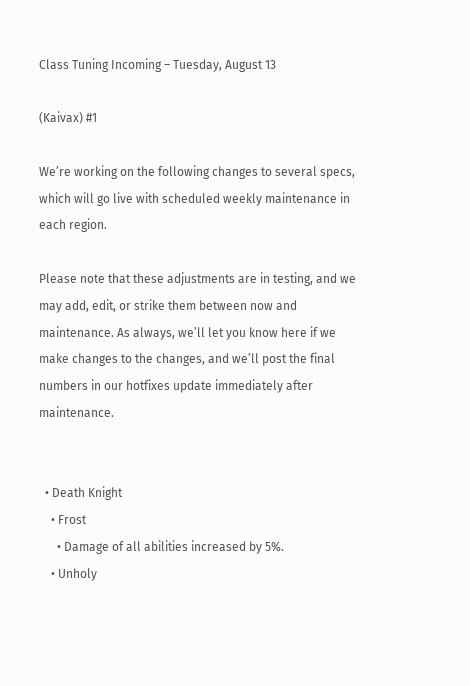Class Tuning Incoming – Tuesday, August 13

(Kaivax) #1

We’re working on the following changes to several specs, which will go live with scheduled weekly maintenance in each region.

Please note that these adjustments are in testing, and we may add, edit, or strike them between now and maintenance. As always, we’ll let you know here if we make changes to the changes, and we’ll post the final numbers in our hotfixes update immediately after maintenance.


  • Death Knight
    • Frost
      • Damage of all abilities increased by 5%.
    • Unholy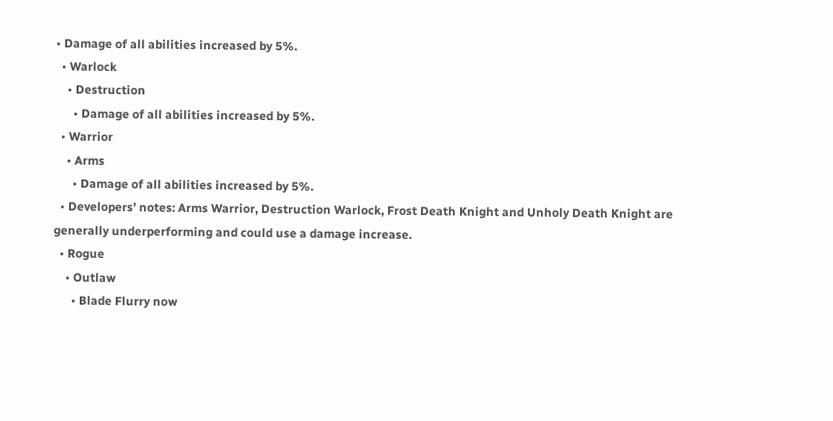• Damage of all abilities increased by 5%.
  • Warlock
    • Destruction
      • Damage of all abilities increased by 5%.
  • Warrior
    • Arms
      • Damage of all abilities increased by 5%.
  • Developers’ notes: Arms Warrior, Destruction Warlock, Frost Death Knight and Unholy Death Knight are generally underperforming and could use a damage increase.
  • Rogue
    • Outlaw
      • Blade Flurry now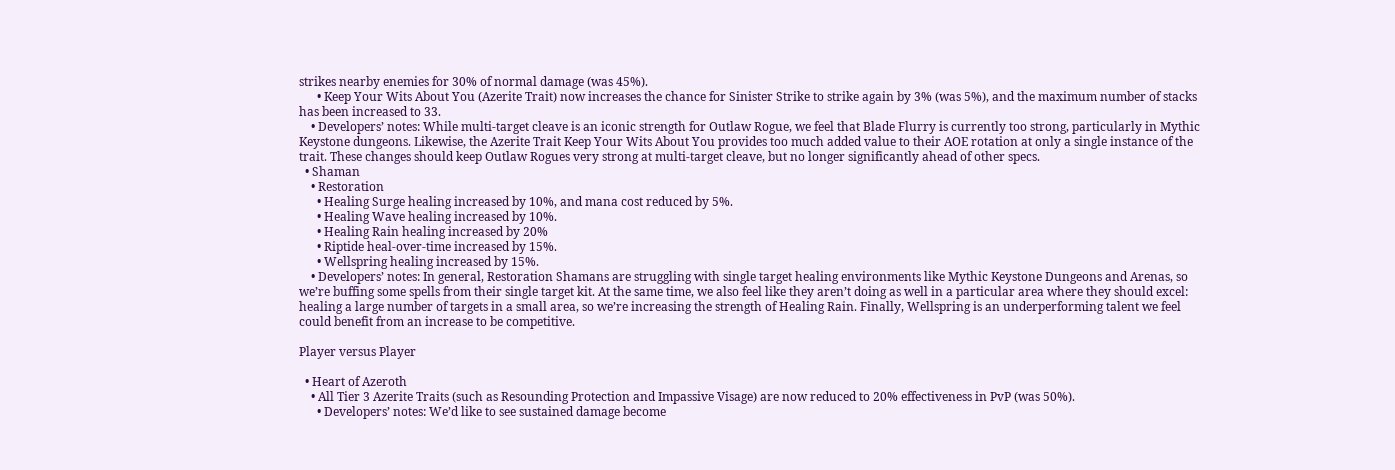strikes nearby enemies for 30% of normal damage (was 45%).
      • Keep Your Wits About You (Azerite Trait) now increases the chance for Sinister Strike to strike again by 3% (was 5%), and the maximum number of stacks has been increased to 33.
    • Developers’ notes: While multi-target cleave is an iconic strength for Outlaw Rogue, we feel that Blade Flurry is currently too strong, particularly in Mythic Keystone dungeons. Likewise, the Azerite Trait Keep Your Wits About You provides too much added value to their AOE rotation at only a single instance of the trait. These changes should keep Outlaw Rogues very strong at multi-target cleave, but no longer significantly ahead of other specs.
  • Shaman
    • Restoration
      • Healing Surge healing increased by 10%, and mana cost reduced by 5%.
      • Healing Wave healing increased by 10%.
      • Healing Rain healing increased by 20%
      • Riptide heal-over-time increased by 15%.
      • Wellspring healing increased by 15%.
    • Developers’ notes: In general, Restoration Shamans are struggling with single target healing environments like Mythic Keystone Dungeons and Arenas, so we’re buffing some spells from their single target kit. At the same time, we also feel like they aren’t doing as well in a particular area where they should excel: healing a large number of targets in a small area, so we’re increasing the strength of Healing Rain. Finally, Wellspring is an underperforming talent we feel could benefit from an increase to be competitive.

Player versus Player

  • Heart of Azeroth
    • All Tier 3 Azerite Traits (such as Resounding Protection and Impassive Visage) are now reduced to 20% effectiveness in PvP (was 50%).
      • Developers’ notes: We’d like to see sustained damage become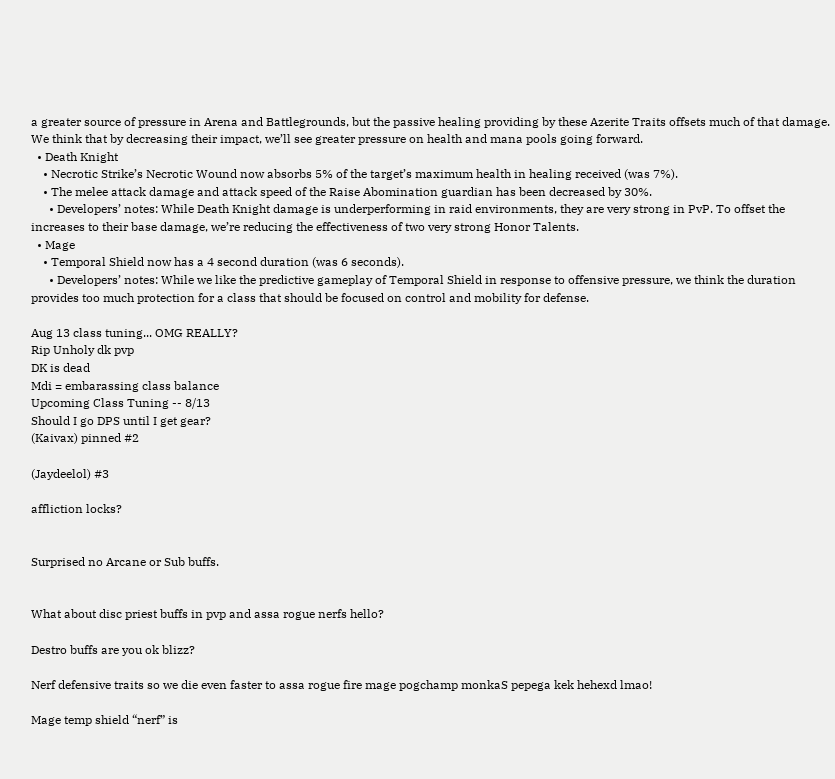a greater source of pressure in Arena and Battlegrounds, but the passive healing providing by these Azerite Traits offsets much of that damage. We think that by decreasing their impact, we’ll see greater pressure on health and mana pools going forward.
  • Death Knight
    • Necrotic Strike’s Necrotic Wound now absorbs 5% of the target’s maximum health in healing received (was 7%).
    • The melee attack damage and attack speed of the Raise Abomination guardian has been decreased by 30%.
      • Developers’ notes: While Death Knight damage is underperforming in raid environments, they are very strong in PvP. To offset the increases to their base damage, we’re reducing the effectiveness of two very strong Honor Talents.
  • Mage
    • Temporal Shield now has a 4 second duration (was 6 seconds).
      • Developers’ notes: While we like the predictive gameplay of Temporal Shield in response to offensive pressure, we think the duration provides too much protection for a class that should be focused on control and mobility for defense.

Aug 13 class tuning... OMG REALLY?
Rip Unholy dk pvp
DK is dead
Mdi = embarassing class balance
Upcoming Class Tuning -- 8/13
Should I go DPS until I get gear?
(Kaivax) pinned #2

(Jaydeelol) #3

affliction locks?


Surprised no Arcane or Sub buffs.


What about disc priest buffs in pvp and assa rogue nerfs hello?

Destro buffs are you ok blizz?

Nerf defensive traits so we die even faster to assa rogue fire mage pogchamp monkaS pepega kek hehexd lmao!

Mage temp shield “nerf” is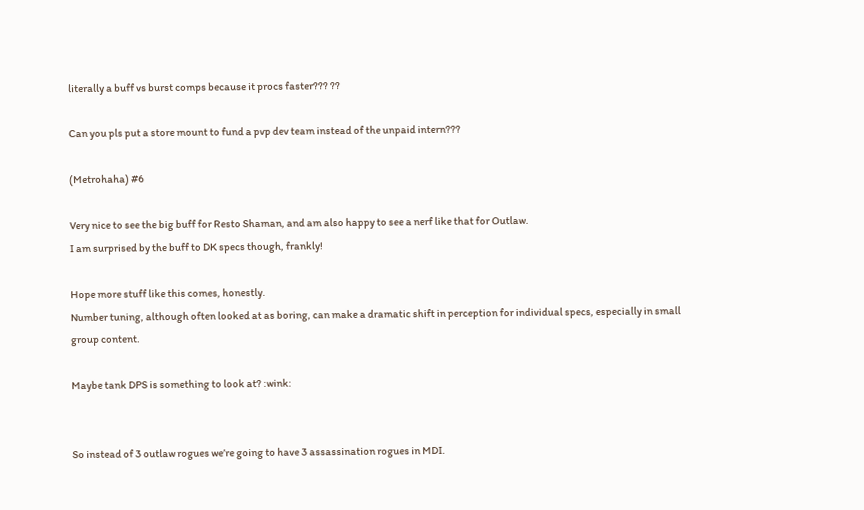literally a buff vs burst comps because it procs faster??? ??

Can you pls put a store mount to fund a pvp dev team instead of the unpaid intern???

(Metrohaha) #6

Very nice to see the big buff for Resto Shaman, and am also happy to see a nerf like that for Outlaw.
I am surprised by the buff to DK specs though, frankly!

Hope more stuff like this comes, honestly.
Number tuning, although often looked at as boring, can make a dramatic shift in perception for individual specs, especially in small group content.

Maybe tank DPS is something to look at? :wink:


So instead of 3 outlaw rogues we’re going to have 3 assassination rogues in MDI.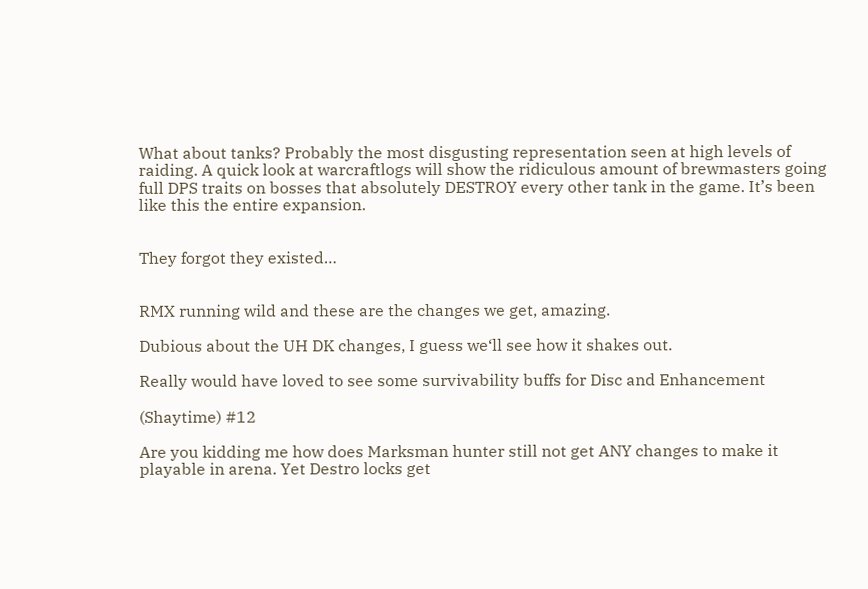What about tanks? Probably the most disgusting representation seen at high levels of raiding. A quick look at warcraftlogs will show the ridiculous amount of brewmasters going full DPS traits on bosses that absolutely DESTROY every other tank in the game. It’s been like this the entire expansion.


They forgot they existed…


RMX running wild and these are the changes we get, amazing.

Dubious about the UH DK changes, I guess we‘ll see how it shakes out.

Really would have loved to see some survivability buffs for Disc and Enhancement

(Shaytime) #12

Are you kidding me how does Marksman hunter still not get ANY changes to make it playable in arena. Yet Destro locks get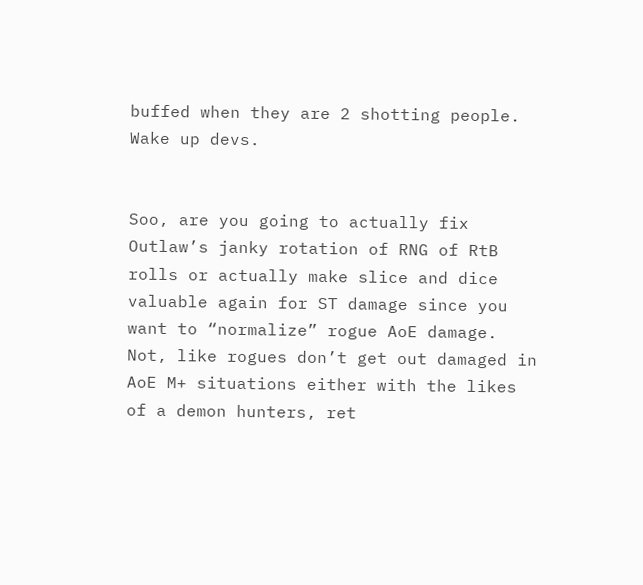buffed when they are 2 shotting people. Wake up devs.


Soo, are you going to actually fix Outlaw’s janky rotation of RNG of RtB rolls or actually make slice and dice valuable again for ST damage since you want to “normalize” rogue AoE damage. Not, like rogues don’t get out damaged in AoE M+ situations either with the likes of a demon hunters, ret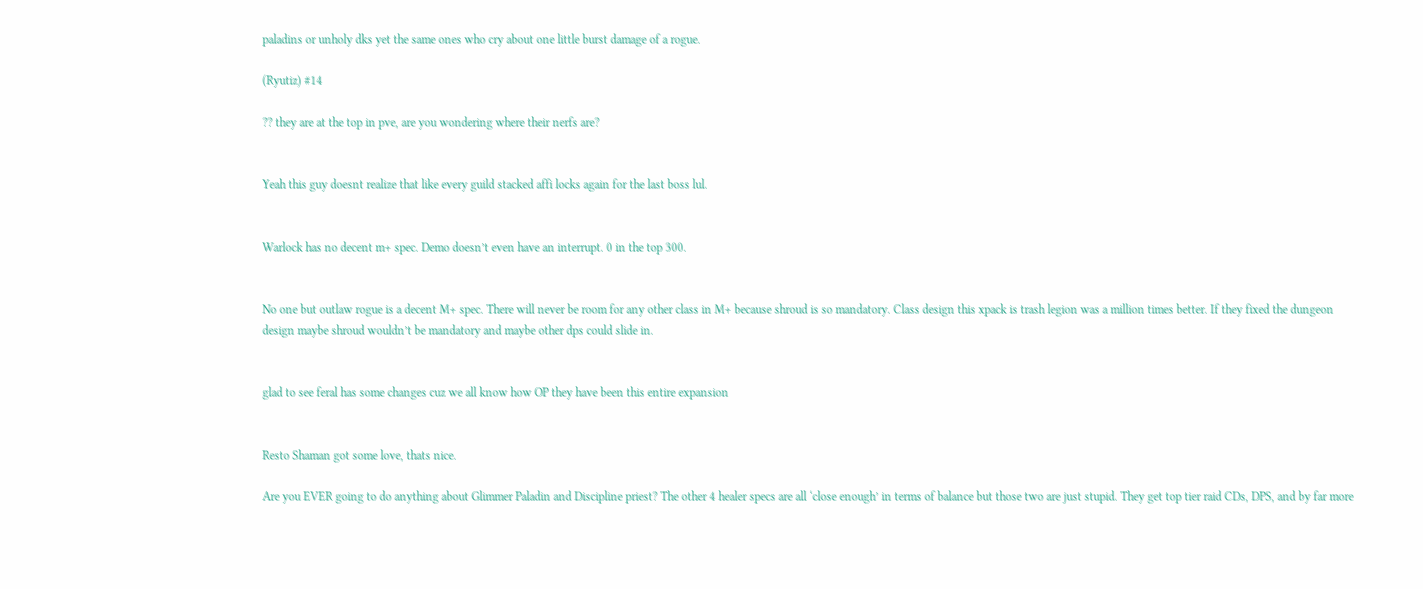paladins or unholy dks yet the same ones who cry about one little burst damage of a rogue.

(Ryutiz) #14

?? they are at the top in pve, are you wondering where their nerfs are?


Yeah this guy doesnt realize that like every guild stacked affi locks again for the last boss lul.


Warlock has no decent m+ spec. Demo doesn’t even have an interrupt. 0 in the top 300.


No one but outlaw rogue is a decent M+ spec. There will never be room for any other class in M+ because shroud is so mandatory. Class design this xpack is trash legion was a million times better. If they fixed the dungeon design maybe shroud wouldn’t be mandatory and maybe other dps could slide in.


glad to see feral has some changes cuz we all know how OP they have been this entire expansion


Resto Shaman got some love, thats nice.

Are you EVER going to do anything about Glimmer Paladin and Discipline priest? The other 4 healer specs are all ‘close enough’ in terms of balance but those two are just stupid. They get top tier raid CDs, DPS, and by far more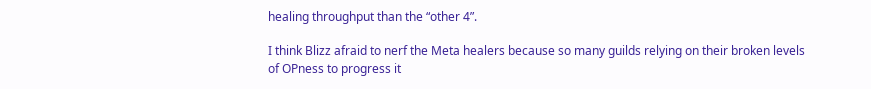healing throughput than the “other 4”.

I think Blizz afraid to nerf the Meta healers because so many guilds relying on their broken levels of OPness to progress it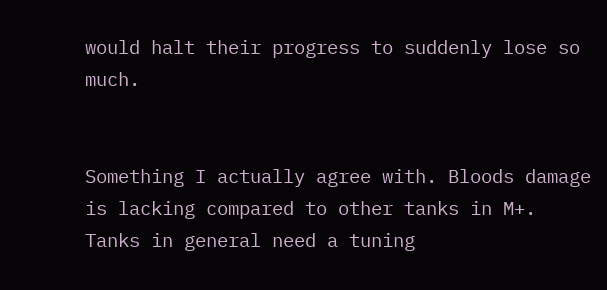would halt their progress to suddenly lose so much.


Something I actually agree with. Bloods damage is lacking compared to other tanks in M+. Tanks in general need a tuning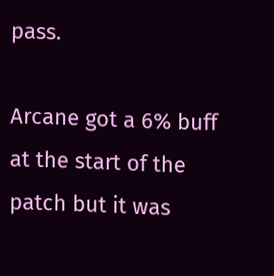pass.

Arcane got a 6% buff at the start of the patch but it was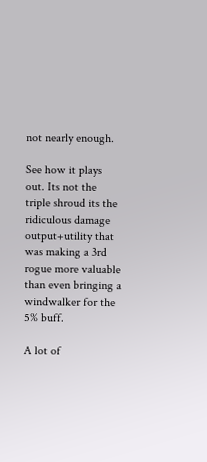not nearly enough.

See how it plays out. Its not the triple shroud its the ridiculous damage output+utility that was making a 3rd rogue more valuable than even bringing a windwalker for the 5% buff.

A lot of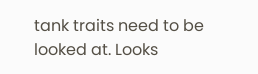tank traits need to be looked at. Looks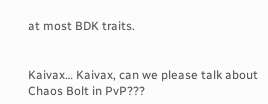at most BDK traits.


Kaivax… Kaivax, can we please talk about Chaos Bolt in PvP???